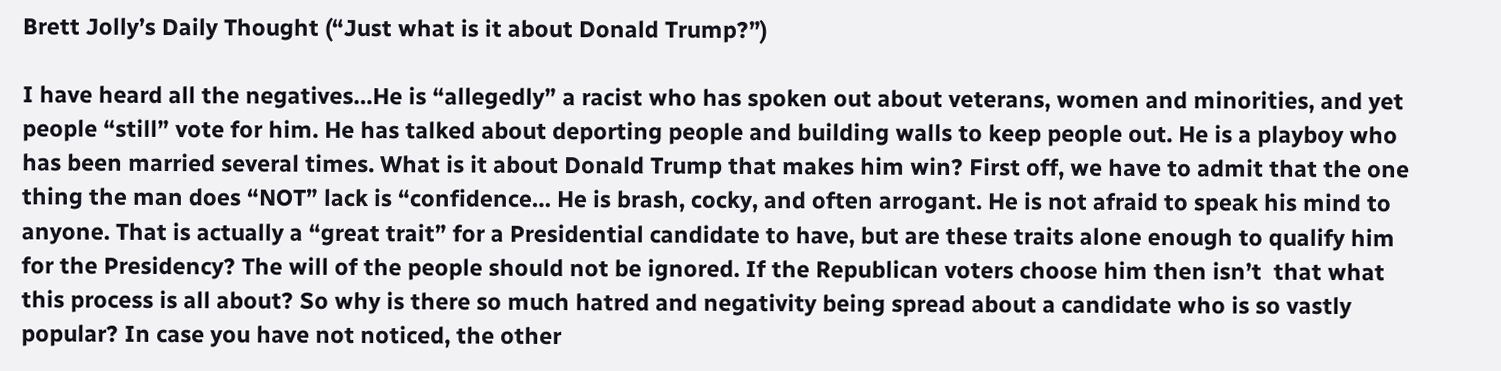Brett Jolly’s Daily Thought (“Just what is it about Donald Trump?”)

I have heard all the negatives…He is “allegedly” a racist who has spoken out about veterans, women and minorities, and yet people “still” vote for him. He has talked about deporting people and building walls to keep people out. He is a playboy who has been married several times. What is it about Donald Trump that makes him win? First off, we have to admit that the one thing the man does “NOT” lack is “confidence… He is brash, cocky, and often arrogant. He is not afraid to speak his mind to anyone. That is actually a “great trait” for a Presidential candidate to have, but are these traits alone enough to qualify him for the Presidency? The will of the people should not be ignored. If the Republican voters choose him then isn’t  that what this process is all about? So why is there so much hatred and negativity being spread about a candidate who is so vastly popular? In case you have not noticed, the other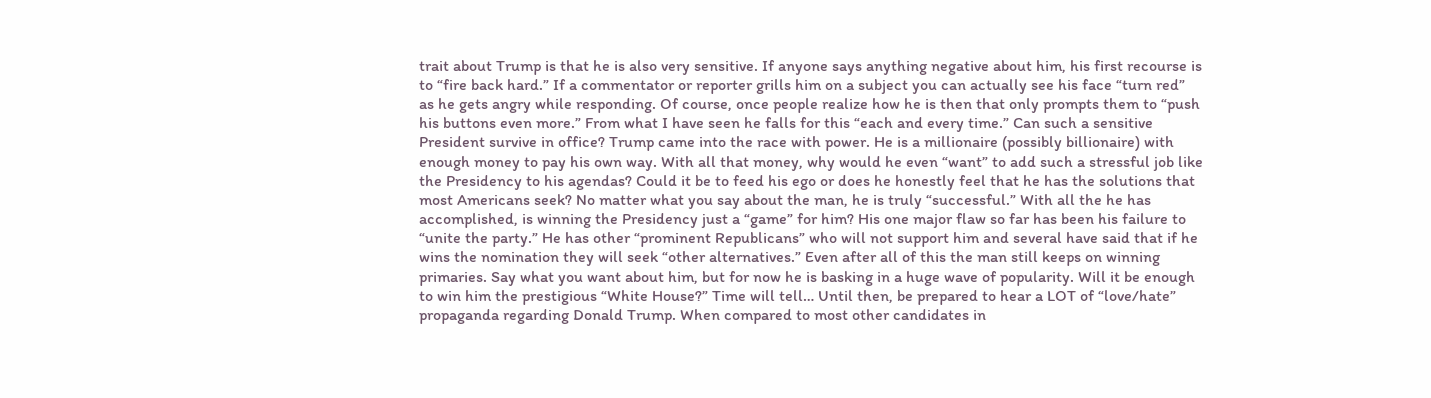trait about Trump is that he is also very sensitive. If anyone says anything negative about him, his first recourse is to “fire back hard.” If a commentator or reporter grills him on a subject you can actually see his face “turn red” as he gets angry while responding. Of course, once people realize how he is then that only prompts them to “push his buttons even more.” From what I have seen he falls for this “each and every time.” Can such a sensitive President survive in office? Trump came into the race with power. He is a millionaire (possibly billionaire) with enough money to pay his own way. With all that money, why would he even “want” to add such a stressful job like the Presidency to his agendas? Could it be to feed his ego or does he honestly feel that he has the solutions that most Americans seek? No matter what you say about the man, he is truly “successful.” With all the he has accomplished, is winning the Presidency just a “game” for him? His one major flaw so far has been his failure to “unite the party.” He has other “prominent Republicans” who will not support him and several have said that if he wins the nomination they will seek “other alternatives.” Even after all of this the man still keeps on winning primaries. Say what you want about him, but for now he is basking in a huge wave of popularity. Will it be enough to win him the prestigious “White House?” Time will tell… Until then, be prepared to hear a LOT of “love/hate” propaganda regarding Donald Trump. When compared to most other candidates in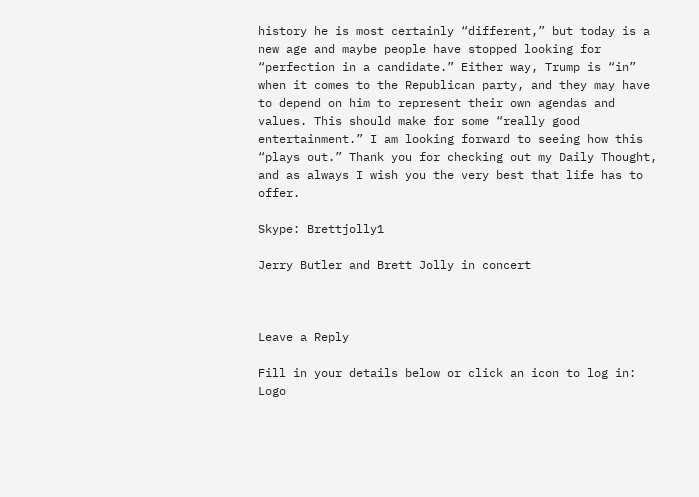history he is most certainly “different,” but today is a new age and maybe people have stopped looking for “perfection in a candidate.” Either way, Trump is “in” when it comes to the Republican party, and they may have to depend on him to represent their own agendas and values. This should make for some “really good entertainment.” I am looking forward to seeing how this “plays out.” Thank you for checking out my Daily Thought, and as always I wish you the very best that life has to offer.

Skype: Brettjolly1

Jerry Butler and Brett Jolly in concert



Leave a Reply

Fill in your details below or click an icon to log in: Logo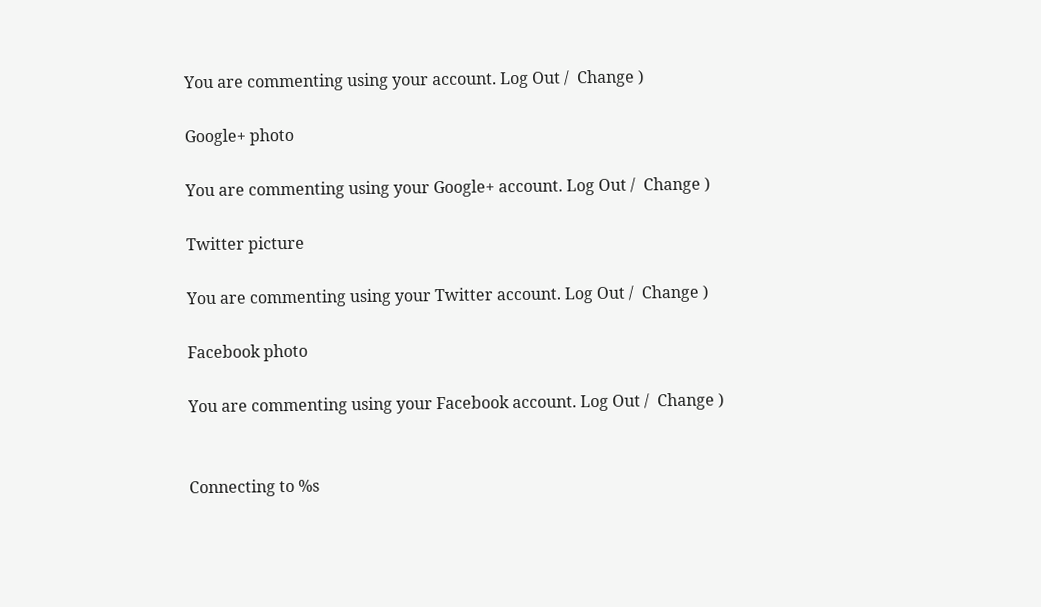You are commenting using your account. Log Out /  Change )

Google+ photo

You are commenting using your Google+ account. Log Out /  Change )

Twitter picture

You are commenting using your Twitter account. Log Out /  Change )

Facebook photo

You are commenting using your Facebook account. Log Out /  Change )


Connecting to %s